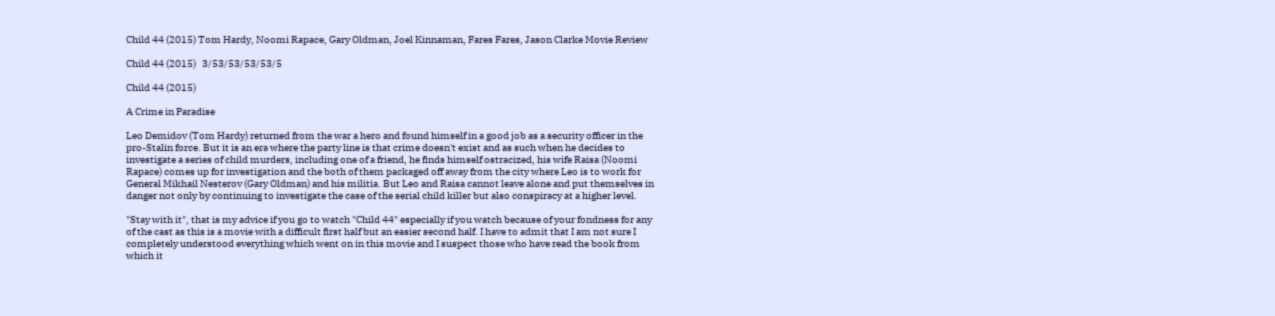Child 44 (2015) Tom Hardy, Noomi Rapace, Gary Oldman, Joel Kinnaman, Fares Fares, Jason Clarke Movie Review

Child 44 (2015)   3/53/53/53/53/5

Child 44 (2015)

A Crime in Paradise

Leo Demidov (Tom Hardy) returned from the war a hero and found himself in a good job as a security officer in the pro-Stalin force. But it is an era where the party line is that crime doesn't exist and as such when he decides to investigate a series of child murders, including one of a friend, he finds himself ostracized, his wife Raisa (Noomi Rapace) comes up for investigation and the both of them packaged off away from the city where Leo is to work for General Mikhail Nesterov (Gary Oldman) and his militia. But Leo and Raisa cannot leave alone and put themselves in danger not only by continuing to investigate the case of the serial child killer but also conspiracy at a higher level.

"Stay with it", that is my advice if you go to watch "Child 44" especially if you watch because of your fondness for any of the cast as this is a movie with a difficult first half but an easier second half. I have to admit that I am not sure I completely understood everything which went on in this movie and I suspect those who have read the book from which it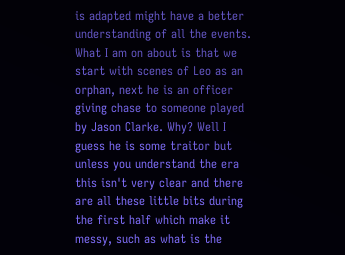is adapted might have a better understanding of all the events. What I am on about is that we start with scenes of Leo as an orphan, next he is an officer giving chase to someone played by Jason Clarke. Why? Well I guess he is some traitor but unless you understand the era this isn't very clear and there are all these little bits during the first half which make it messy, such as what is the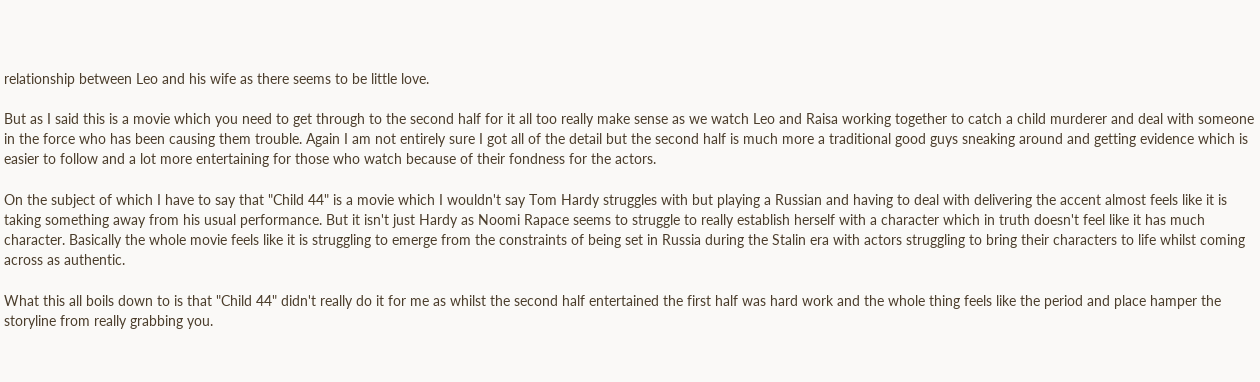relationship between Leo and his wife as there seems to be little love.

But as I said this is a movie which you need to get through to the second half for it all too really make sense as we watch Leo and Raisa working together to catch a child murderer and deal with someone in the force who has been causing them trouble. Again I am not entirely sure I got all of the detail but the second half is much more a traditional good guys sneaking around and getting evidence which is easier to follow and a lot more entertaining for those who watch because of their fondness for the actors.

On the subject of which I have to say that "Child 44" is a movie which I wouldn't say Tom Hardy struggles with but playing a Russian and having to deal with delivering the accent almost feels like it is taking something away from his usual performance. But it isn't just Hardy as Noomi Rapace seems to struggle to really establish herself with a character which in truth doesn't feel like it has much character. Basically the whole movie feels like it is struggling to emerge from the constraints of being set in Russia during the Stalin era with actors struggling to bring their characters to life whilst coming across as authentic.

What this all boils down to is that "Child 44" didn't really do it for me as whilst the second half entertained the first half was hard work and the whole thing feels like the period and place hamper the storyline from really grabbing you.